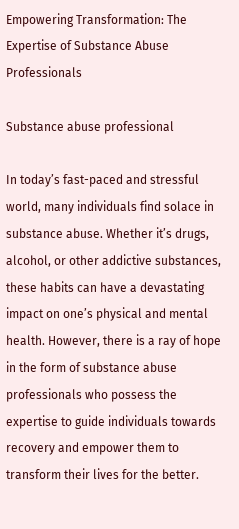Empowering Transformation: The Expertise of Substance Abuse Professionals

Substance abuse professional

In today’s fast-paced and stressful world, many individuals find solace in substance abuse. Whether it’s drugs, alcohol, or other addictive substances, these habits can have a devastating impact on one’s physical and mental health. However, there is a ray of hope in the form of substance abuse professionals who possess the expertise to guide individuals towards recovery and empower them to transform their lives for the better.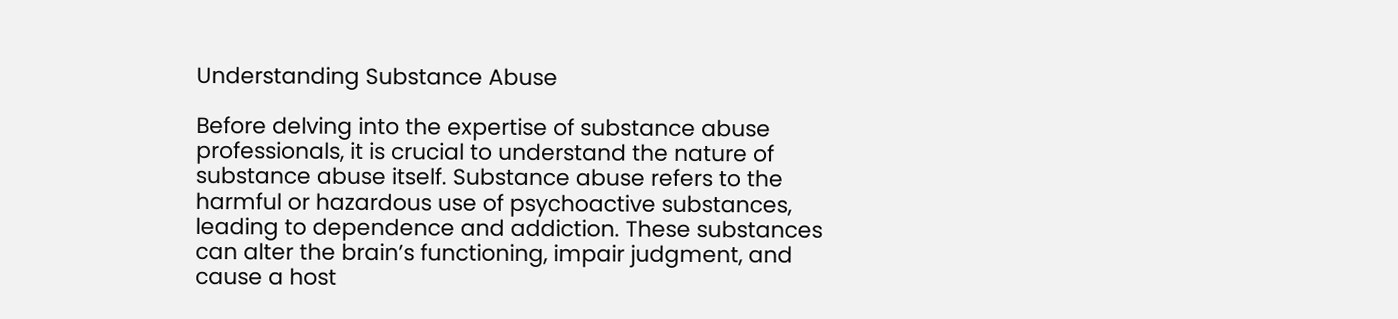Understanding Substance Abuse

Before delving into the expertise of substance abuse professionals, it is crucial to understand the nature of substance abuse itself. Substance abuse refers to the harmful or hazardous use of psychoactive substances, leading to dependence and addiction. These substances can alter the brain’s functioning, impair judgment, and cause a host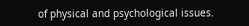of physical and psychological issues.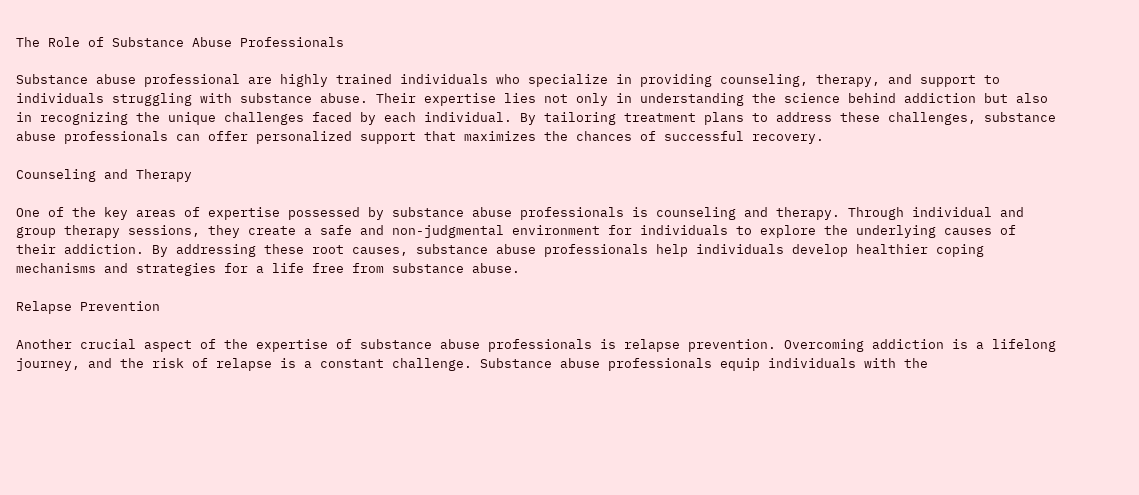The Role of Substance Abuse Professionals

Substance abuse professional are highly trained individuals who specialize in providing counseling, therapy, and support to individuals struggling with substance abuse. Their expertise lies not only in understanding the science behind addiction but also in recognizing the unique challenges faced by each individual. By tailoring treatment plans to address these challenges, substance abuse professionals can offer personalized support that maximizes the chances of successful recovery.

Counseling and Therapy

One of the key areas of expertise possessed by substance abuse professionals is counseling and therapy. Through individual and group therapy sessions, they create a safe and non-judgmental environment for individuals to explore the underlying causes of their addiction. By addressing these root causes, substance abuse professionals help individuals develop healthier coping mechanisms and strategies for a life free from substance abuse.

Relapse Prevention

Another crucial aspect of the expertise of substance abuse professionals is relapse prevention. Overcoming addiction is a lifelong journey, and the risk of relapse is a constant challenge. Substance abuse professionals equip individuals with the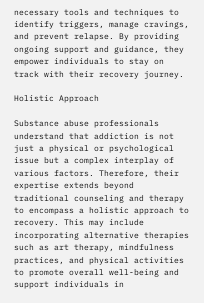necessary tools and techniques to identify triggers, manage cravings, and prevent relapse. By providing ongoing support and guidance, they empower individuals to stay on track with their recovery journey.

Holistic Approach

Substance abuse professionals understand that addiction is not just a physical or psychological issue but a complex interplay of various factors. Therefore, their expertise extends beyond traditional counseling and therapy to encompass a holistic approach to recovery. This may include incorporating alternative therapies such as art therapy, mindfulness practices, and physical activities to promote overall well-being and support individuals in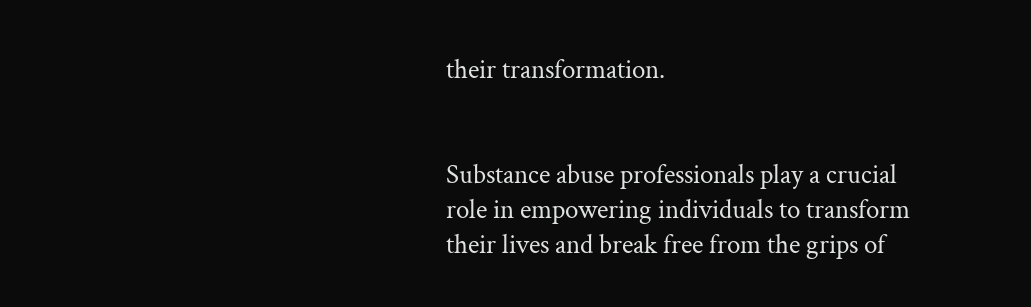their transformation.


Substance abuse professionals play a crucial role in empowering individuals to transform their lives and break free from the grips of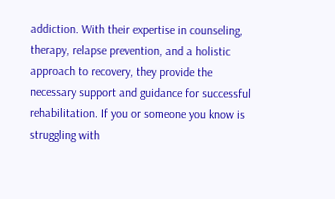addiction. With their expertise in counseling, therapy, relapse prevention, and a holistic approach to recovery, they provide the necessary support and guidance for successful rehabilitation. If you or someone you know is struggling with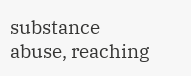substance abuse, reaching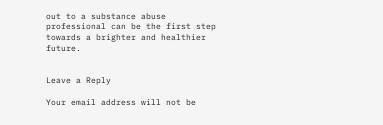out to a substance abuse professional can be the first step towards a brighter and healthier future.


Leave a Reply

Your email address will not be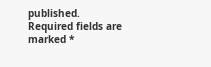published. Required fields are marked *